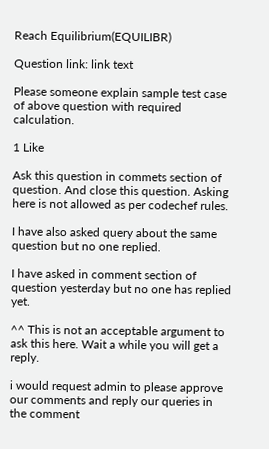Reach Equilibrium(EQUILIBR)

Question link: link text

Please someone explain sample test case of above question with required calculation.

1 Like

Ask this question in commets section of question. And close this question. Asking here is not allowed as per codechef rules.

I have also asked query about the same question but no one replied.

I have asked in comment section of question yesterday but no one has replied yet.

^^ This is not an acceptable argument to ask this here. Wait a while you will get a reply.

i would request admin to please approve our comments and reply our queries in the comment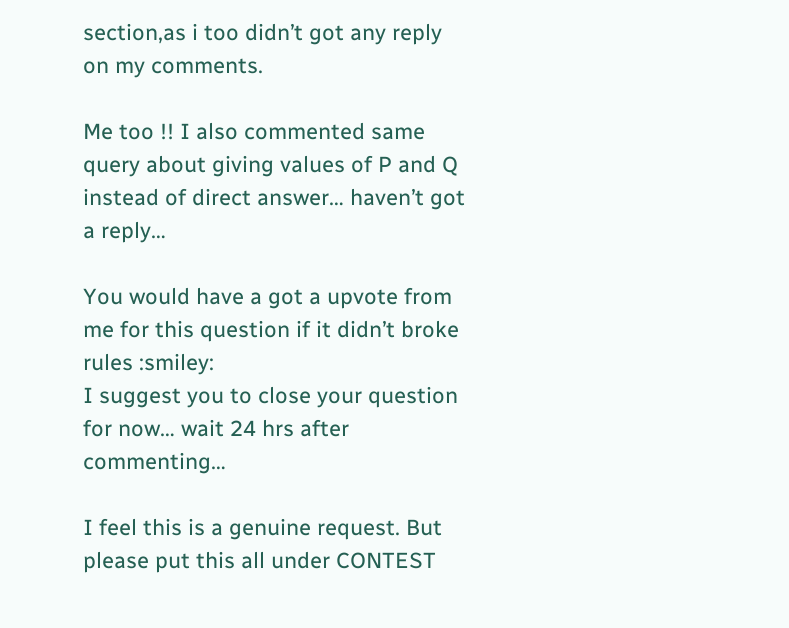section,as i too didn’t got any reply on my comments.

Me too !! I also commented same query about giving values of P and Q instead of direct answer… haven’t got a reply…

You would have a got a upvote from me for this question if it didn’t broke rules :smiley:
I suggest you to close your question for now… wait 24 hrs after commenting…

I feel this is a genuine request. But please put this all under CONTEST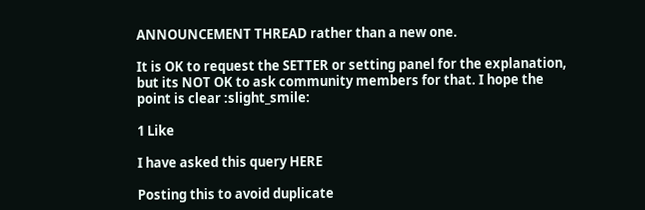ANNOUNCEMENT THREAD rather than a new one.

It is OK to request the SETTER or setting panel for the explanation, but its NOT OK to ask community members for that. I hope the point is clear :slight_smile:

1 Like

I have asked this query HERE

Posting this to avoid duplicate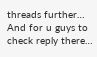threads further… And for u guys to check reply there…